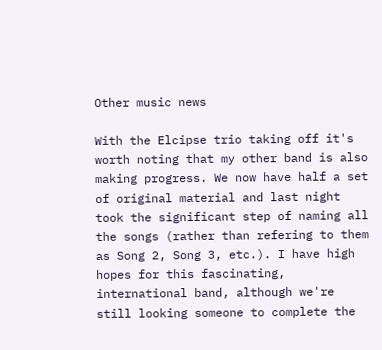Other music news

With the Elcipse trio taking off it's worth noting that my other band is also making progress. We now have half a set of original material and last night took the significant step of naming all the songs (rather than refering to them as Song 2, Song 3, etc.). I have high hopes for this fascinating, international band, although we're still looking someone to complete the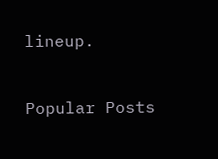lineup.


Popular Posts